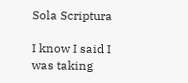Sola Scriptura

I know I said I was taking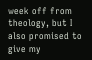week off from theology, but I also promised to give my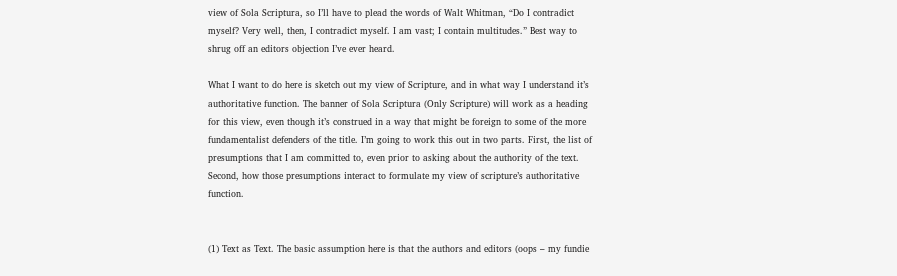view of Sola Scriptura, so I’ll have to plead the words of Walt Whitman, “Do I contradict myself? Very well, then, I contradict myself. I am vast; I contain multitudes.” Best way to shrug off an editors objection I’ve ever heard.

What I want to do here is sketch out my view of Scripture, and in what way I understand it’s authoritative function. The banner of Sola Scriptura (Only Scripture) will work as a heading for this view, even though it’s construed in a way that might be foreign to some of the more fundamentalist defenders of the title. I’m going to work this out in two parts. First, the list of presumptions that I am committed to, even prior to asking about the authority of the text. Second, how those presumptions interact to formulate my view of scripture’s authoritative function.


(1) Text as Text. The basic assumption here is that the authors and editors (oops – my fundie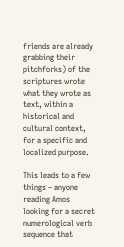friends are already grabbing their pitchforks) of the scriptures wrote what they wrote as text, within a historical and cultural context, for a specific and localized purpose.

This leads to a few things – anyone reading Amos looking for a secret numerological verb sequence that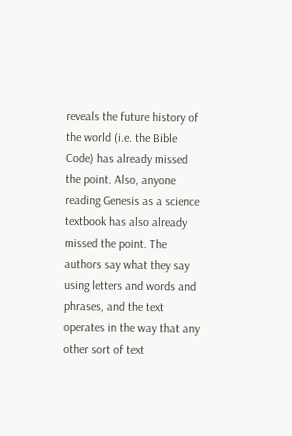reveals the future history of the world (i.e. the Bible Code) has already missed the point. Also, anyone reading Genesis as a science textbook has also already missed the point. The authors say what they say using letters and words and phrases, and the text operates in the way that any other sort of text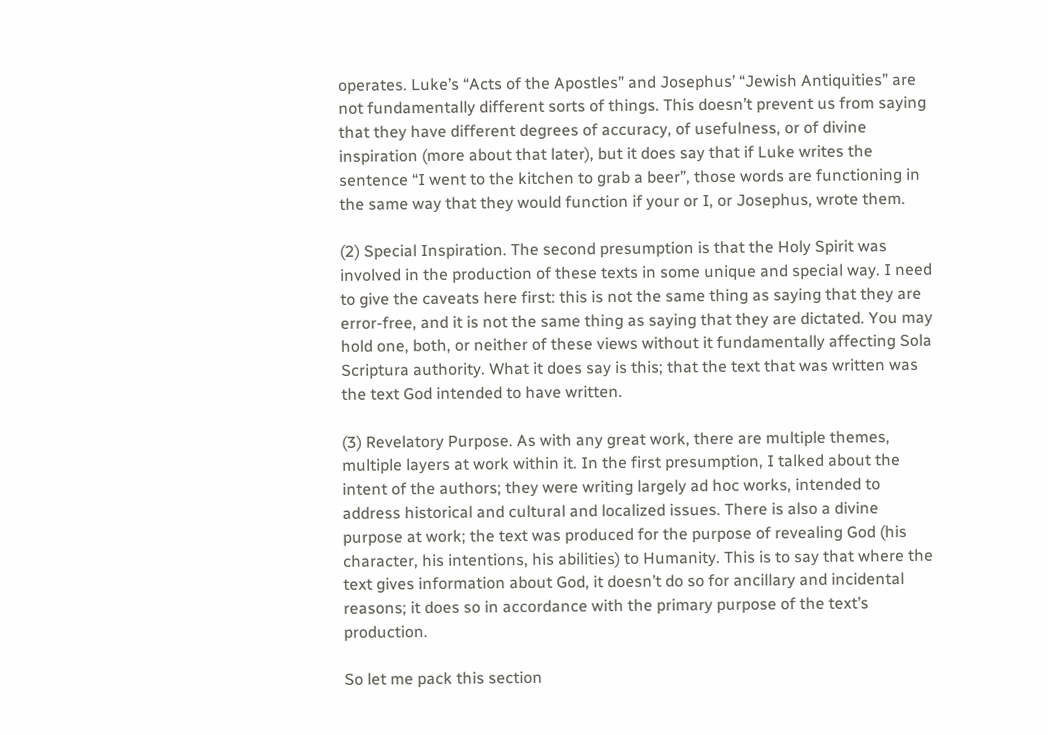operates. Luke’s “Acts of the Apostles” and Josephus’ “Jewish Antiquities” are not fundamentally different sorts of things. This doesn’t prevent us from saying that they have different degrees of accuracy, of usefulness, or of divine inspiration (more about that later), but it does say that if Luke writes the sentence “I went to the kitchen to grab a beer”, those words are functioning in the same way that they would function if your or I, or Josephus, wrote them.

(2) Special Inspiration. The second presumption is that the Holy Spirit was involved in the production of these texts in some unique and special way. I need to give the caveats here first: this is not the same thing as saying that they are error-free, and it is not the same thing as saying that they are dictated. You may hold one, both, or neither of these views without it fundamentally affecting Sola Scriptura authority. What it does say is this; that the text that was written was the text God intended to have written.

(3) Revelatory Purpose. As with any great work, there are multiple themes, multiple layers at work within it. In the first presumption, I talked about the intent of the authors; they were writing largely ad hoc works, intended to address historical and cultural and localized issues. There is also a divine purpose at work; the text was produced for the purpose of revealing God (his character, his intentions, his abilities) to Humanity. This is to say that where the text gives information about God, it doesn’t do so for ancillary and incidental reasons; it does so in accordance with the primary purpose of the text’s production.

So let me pack this section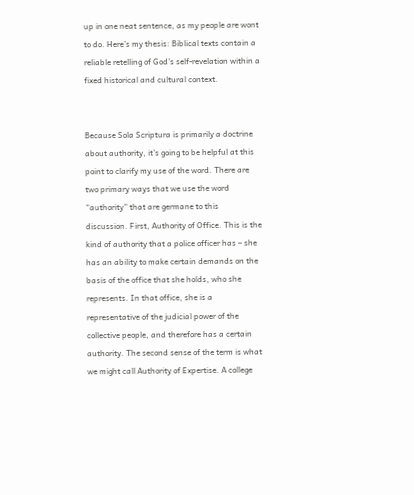up in one neat sentence, as my people are wont to do. Here’s my thesis: Biblical texts contain a reliable retelling of God’s self-revelation within a fixed historical and cultural context.


Because Sola Scriptura is primarily a doctrine about authority, it’s going to be helpful at this point to clarify my use of the word. There are two primary ways that we use the word “authority” that are germane to this discussion. First, Authority of Office. This is the kind of authority that a police officer has – she has an ability to make certain demands on the basis of the office that she holds, who she represents. In that office, she is a representative of the judicial power of the collective people, and therefore has a certain authority. The second sense of the term is what we might call Authority of Expertise. A college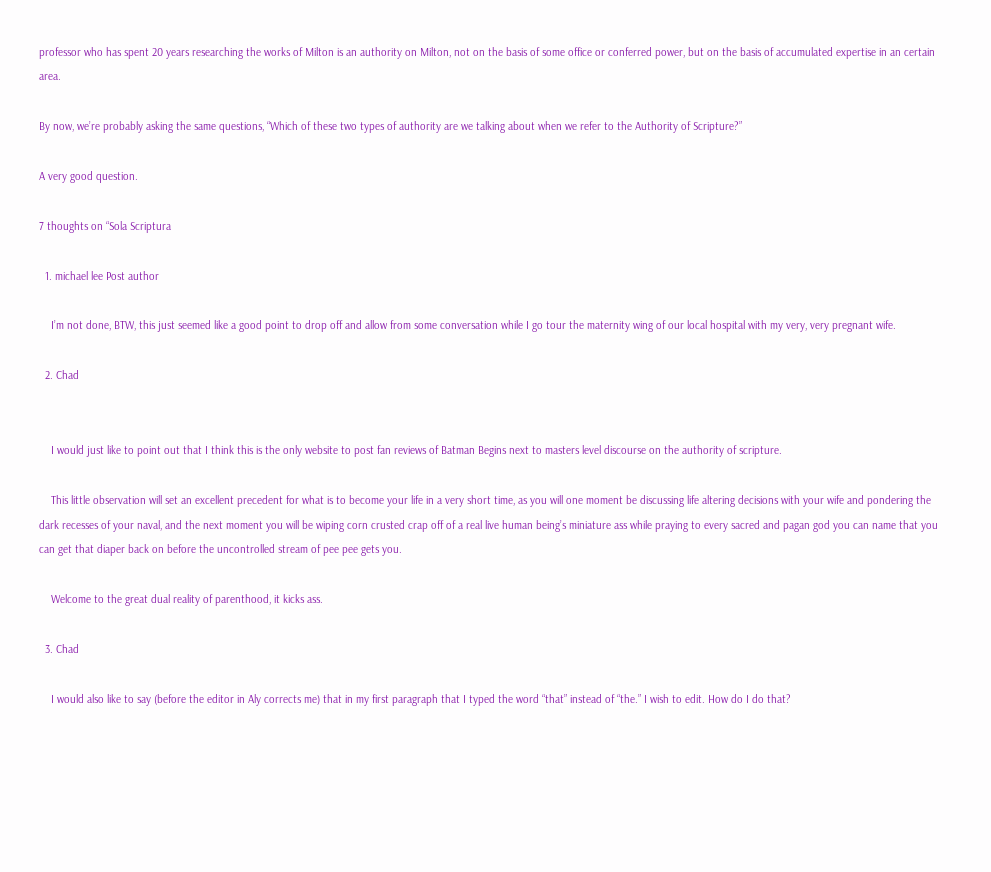professor who has spent 20 years researching the works of Milton is an authority on Milton, not on the basis of some office or conferred power, but on the basis of accumulated expertise in an certain area.

By now, we’re probably asking the same questions, “Which of these two types of authority are we talking about when we refer to the Authority of Scripture?”

A very good question.

7 thoughts on “Sola Scriptura

  1. michael lee Post author

    I’m not done, BTW, this just seemed like a good point to drop off and allow from some conversation while I go tour the maternity wing of our local hospital with my very, very pregnant wife.

  2. Chad


    I would just like to point out that I think this is the only website to post fan reviews of Batman Begins next to masters level discourse on the authority of scripture.

    This little observation will set an excellent precedent for what is to become your life in a very short time, as you will one moment be discussing life altering decisions with your wife and pondering the dark recesses of your naval, and the next moment you will be wiping corn crusted crap off of a real live human being’s miniature ass while praying to every sacred and pagan god you can name that you can get that diaper back on before the uncontrolled stream of pee pee gets you.

    Welcome to the great dual reality of parenthood, it kicks ass.

  3. Chad

    I would also like to say (before the editor in Aly corrects me) that in my first paragraph that I typed the word “that” instead of “the.” I wish to edit. How do I do that?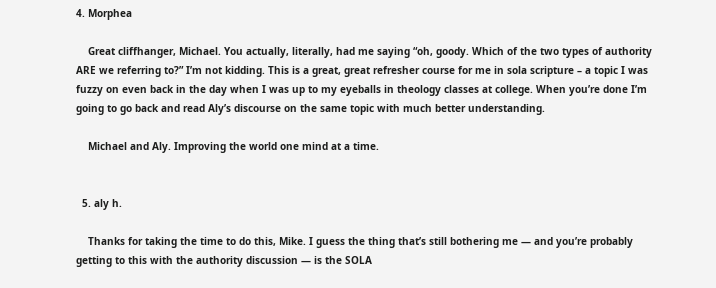4. Morphea

    Great cliffhanger, Michael. You actually, literally, had me saying “oh, goody. Which of the two types of authority ARE we referring to?” I’m not kidding. This is a great, great refresher course for me in sola scripture – a topic I was fuzzy on even back in the day when I was up to my eyeballs in theology classes at college. When you’re done I’m going to go back and read Aly’s discourse on the same topic with much better understanding.

    Michael and Aly. Improving the world one mind at a time.


  5. aly h.

    Thanks for taking the time to do this, Mike. I guess the thing that’s still bothering me — and you’re probably getting to this with the authority discussion — is the SOLA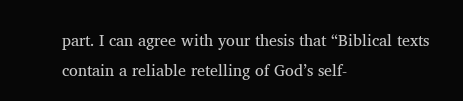part. I can agree with your thesis that “Biblical texts contain a reliable retelling of God’s self-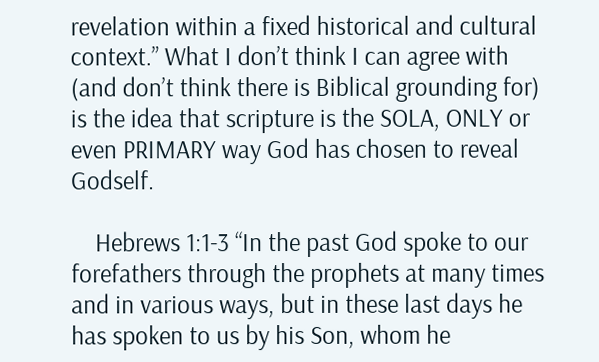revelation within a fixed historical and cultural context.” What I don’t think I can agree with (and don’t think there is Biblical grounding for) is the idea that scripture is the SOLA, ONLY or even PRIMARY way God has chosen to reveal Godself.

    Hebrews 1:1-3 “In the past God spoke to our forefathers through the prophets at many times and in various ways, but in these last days he has spoken to us by his Son, whom he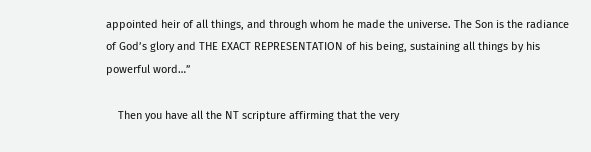appointed heir of all things, and through whom he made the universe. The Son is the radiance of God’s glory and THE EXACT REPRESENTATION of his being, sustaining all things by his powerful word…”

    Then you have all the NT scripture affirming that the very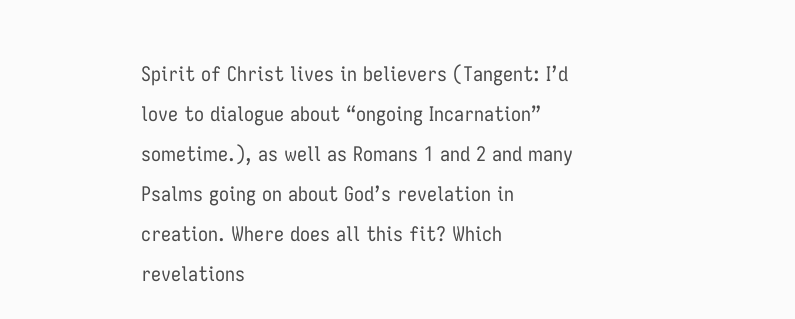Spirit of Christ lives in believers (Tangent: I’d love to dialogue about “ongoing Incarnation” sometime.), as well as Romans 1 and 2 and many Psalms going on about God’s revelation in creation. Where does all this fit? Which revelations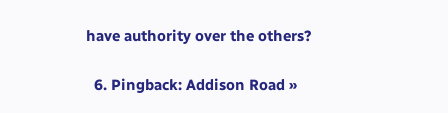have authority over the others?

  6. Pingback: Addison Road »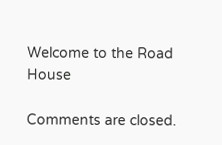Welcome to the Road House

Comments are closed.